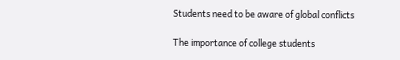Students need to be aware of global conflicts

The importance of college students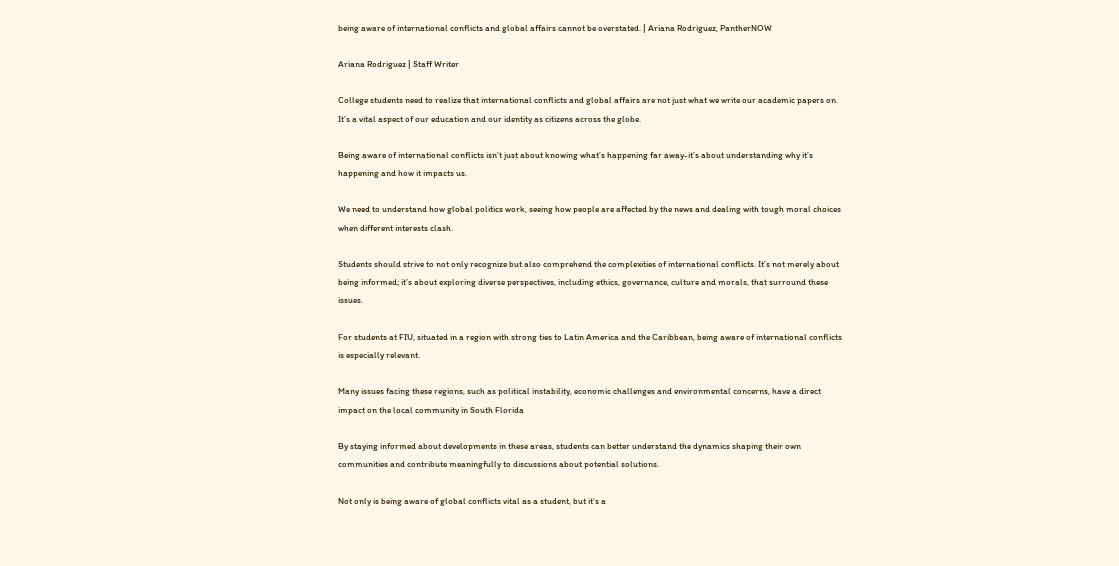being aware of international conflicts and global affairs cannot be overstated. | Ariana Rodriguez, PantherNOW

Ariana Rodriguez | Staff Writer

College students need to realize that international conflicts and global affairs are not just what we write our academic papers on. It’s a vital aspect of our education and our identity as citizens across the globe.

Being aware of international conflicts isn’t just about knowing what’s happening far away-it’s about understanding why it’s happening and how it impacts us.

We need to understand how global politics work, seeing how people are affected by the news and dealing with tough moral choices when different interests clash.

Students should strive to not only recognize but also comprehend the complexities of international conflicts. It’s not merely about being informed; it’s about exploring diverse perspectives, including ethics, governance, culture and morals, that surround these issues.

For students at FIU, situated in a region with strong ties to Latin America and the Caribbean, being aware of international conflicts is especially relevant.

Many issues facing these regions, such as political instability, economic challenges and environmental concerns, have a direct impact on the local community in South Florida

By staying informed about developments in these areas, students can better understand the dynamics shaping their own communities and contribute meaningfully to discussions about potential solutions.

Not only is being aware of global conflicts vital as a student, but it’s a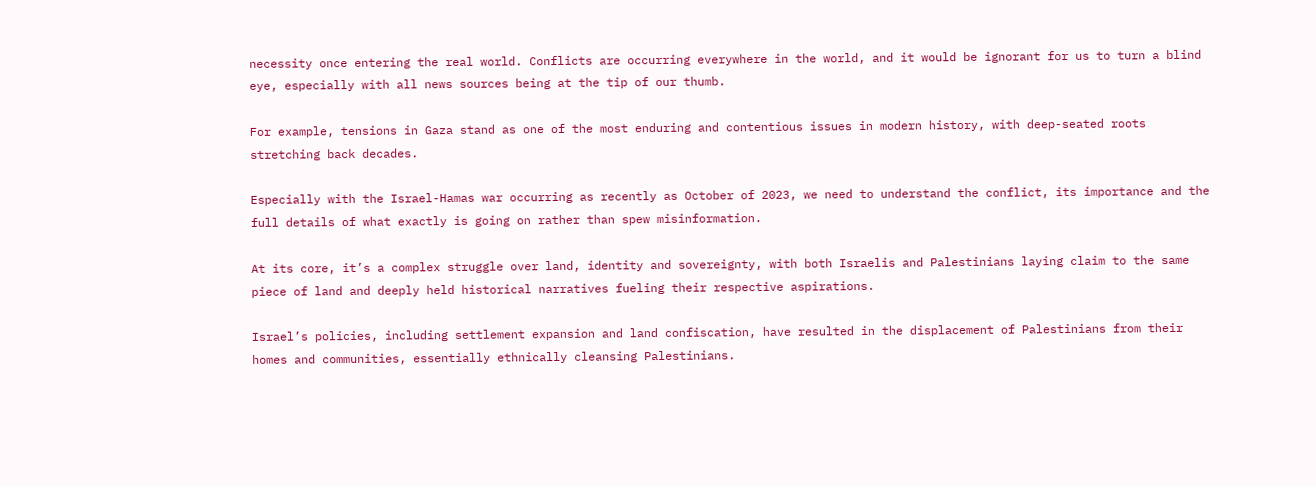necessity once entering the real world. Conflicts are occurring everywhere in the world, and it would be ignorant for us to turn a blind eye, especially with all news sources being at the tip of our thumb.

For example, tensions in Gaza stand as one of the most enduring and contentious issues in modern history, with deep-seated roots stretching back decades.

Especially with the Israel-Hamas war occurring as recently as October of 2023, we need to understand the conflict, its importance and the full details of what exactly is going on rather than spew misinformation.

At its core, it’s a complex struggle over land, identity and sovereignty, with both Israelis and Palestinians laying claim to the same piece of land and deeply held historical narratives fueling their respective aspirations.

Israel’s policies, including settlement expansion and land confiscation, have resulted in the displacement of Palestinians from their homes and communities, essentially ethnically cleansing Palestinians.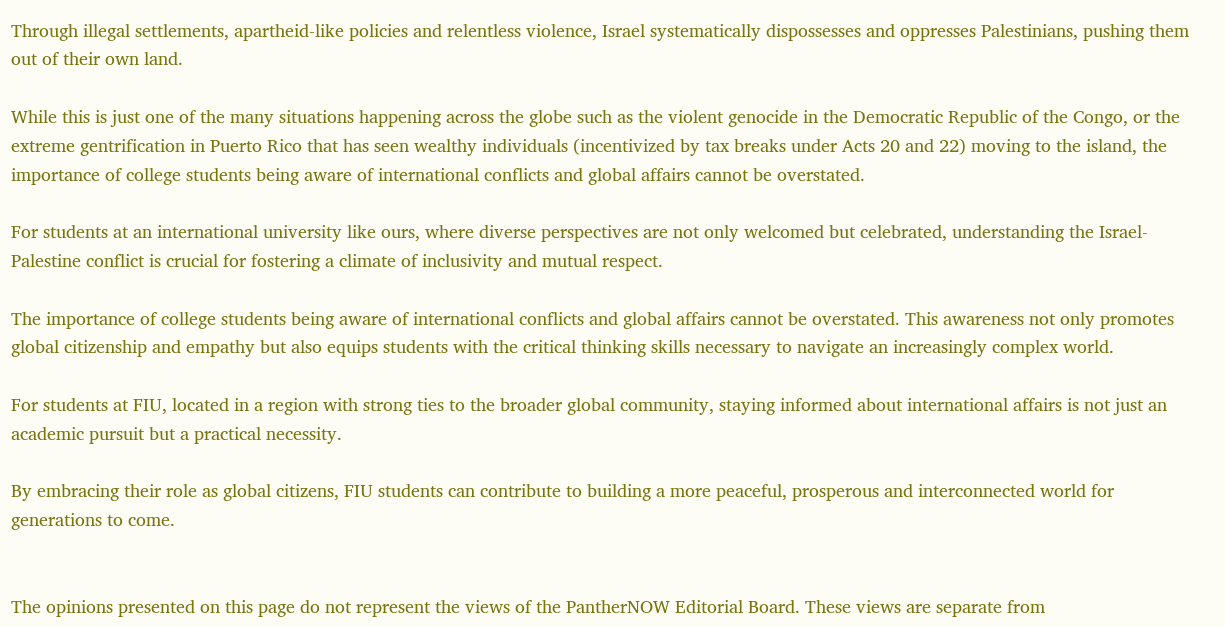Through illegal settlements, apartheid-like policies and relentless violence, Israel systematically dispossesses and oppresses Palestinians, pushing them out of their own land.

While this is just one of the many situations happening across the globe such as the violent genocide in the Democratic Republic of the Congo, or the extreme gentrification in Puerto Rico that has seen wealthy individuals (incentivized by tax breaks under Acts 20 and 22) moving to the island, the importance of college students being aware of international conflicts and global affairs cannot be overstated.

For students at an international university like ours, where diverse perspectives are not only welcomed but celebrated, understanding the Israel-Palestine conflict is crucial for fostering a climate of inclusivity and mutual respect.

The importance of college students being aware of international conflicts and global affairs cannot be overstated. This awareness not only promotes global citizenship and empathy but also equips students with the critical thinking skills necessary to navigate an increasingly complex world.

For students at FIU, located in a region with strong ties to the broader global community, staying informed about international affairs is not just an academic pursuit but a practical necessity.

By embracing their role as global citizens, FIU students can contribute to building a more peaceful, prosperous and interconnected world for generations to come.


The opinions presented on this page do not represent the views of the PantherNOW Editorial Board. These views are separate from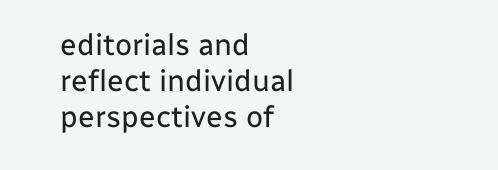editorials and reflect individual perspectives of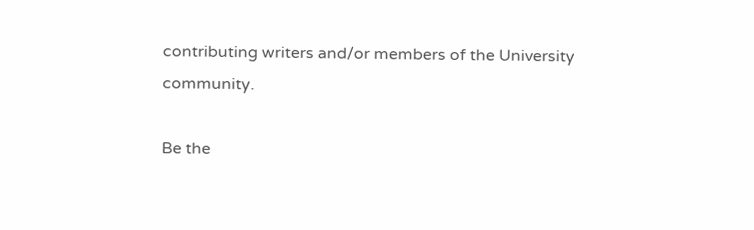contributing writers and/or members of the University community.

Be the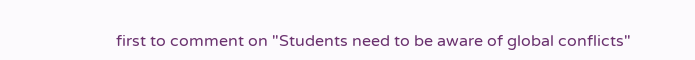first to comment on "Students need to be aware of global conflicts"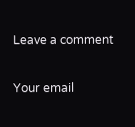Leave a comment

Your email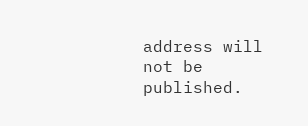address will not be published.